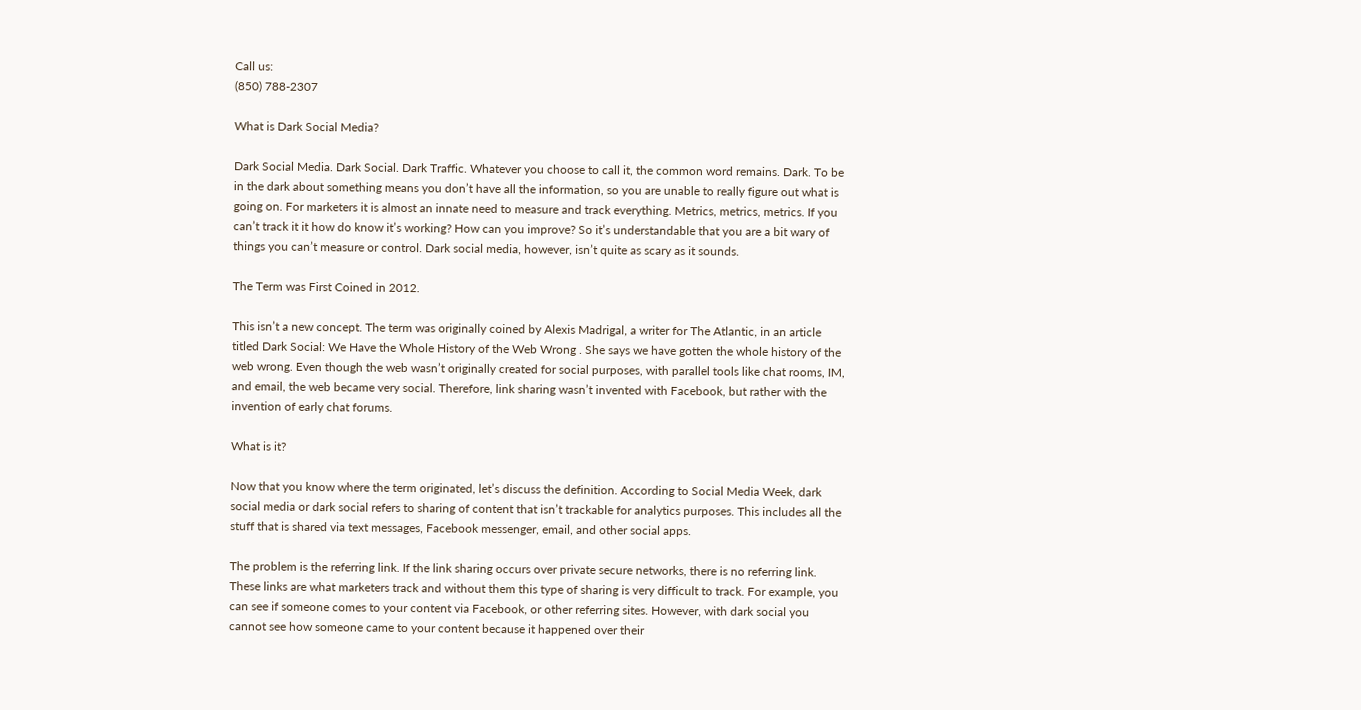Call us:
(850) 788-2307

What is Dark Social Media?

Dark Social Media. Dark Social. Dark Traffic. Whatever you choose to call it, the common word remains. Dark. To be in the dark about something means you don’t have all the information, so you are unable to really figure out what is going on. For marketers it is almost an innate need to measure and track everything. Metrics, metrics, metrics. If you can’t track it it how do know it’s working? How can you improve? So it’s understandable that you are a bit wary of things you can’t measure or control. Dark social media, however, isn’t quite as scary as it sounds.

The Term was First Coined in 2012.

This isn’t a new concept. The term was originally coined by Alexis Madrigal, a writer for The Atlantic, in an article titled Dark Social: We Have the Whole History of the Web Wrong . She says we have gotten the whole history of the web wrong. Even though the web wasn’t originally created for social purposes, with parallel tools like chat rooms, IM, and email, the web became very social. Therefore, link sharing wasn’t invented with Facebook, but rather with the invention of early chat forums.

What is it?

Now that you know where the term originated, let’s discuss the definition. According to Social Media Week, dark social media or dark social refers to sharing of content that isn’t trackable for analytics purposes. This includes all the stuff that is shared via text messages, Facebook messenger, email, and other social apps.

The problem is the referring link. If the link sharing occurs over private secure networks, there is no referring link. These links are what marketers track and without them this type of sharing is very difficult to track. For example, you can see if someone comes to your content via Facebook, or other referring sites. However, with dark social you cannot see how someone came to your content because it happened over their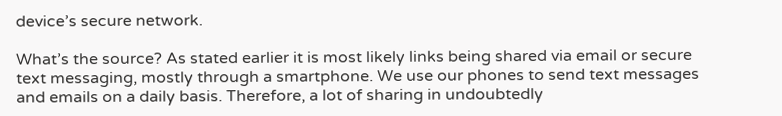device’s secure network.

What’s the source? As stated earlier it is most likely links being shared via email or secure text messaging, mostly through a smartphone. We use our phones to send text messages and emails on a daily basis. Therefore, a lot of sharing in undoubtedly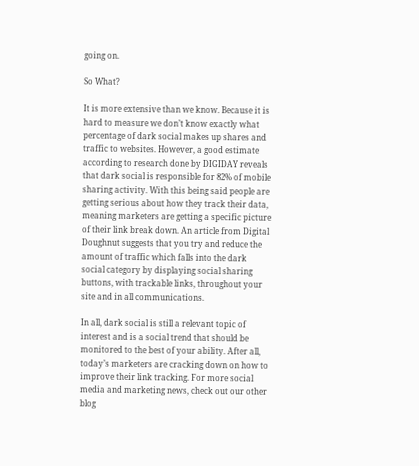going on.

So What?

It is more extensive than we know. Because it is hard to measure we don’t know exactly what percentage of dark social makes up shares and traffic to websites. However, a good estimate according to research done by DIGIDAY reveals that dark social is responsible for 82% of mobile sharing activity. With this being said people are getting serious about how they track their data, meaning marketers are getting a specific picture of their link break down. An article from Digital Doughnut suggests that you try and reduce the amount of traffic which falls into the dark social category by displaying social sharing buttons, with trackable links, throughout your site and in all communications.

In all, dark social is still a relevant topic of interest and is a social trend that should be monitored to the best of your ability. After all, today’s marketers are cracking down on how to improve their link tracking. For more social media and marketing news, check out our other blog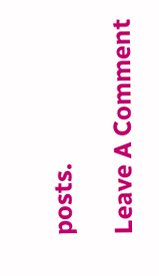posts.

Leave A Comment